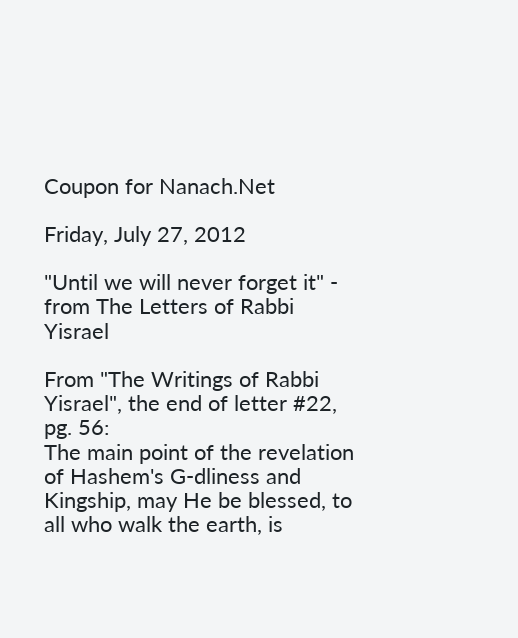Coupon for Nanach.Net

Friday, July 27, 2012

"Until we will never forget it" - from The Letters of Rabbi Yisrael

From "The Writings of Rabbi Yisrael", the end of letter #22, pg. 56:
The main point of the revelation of Hashem's G-dliness and Kingship, may He be blessed, to all who walk the earth, is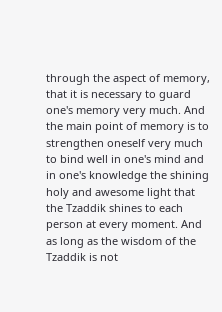through the aspect of memory, that it is necessary to guard one's memory very much. And the main point of memory is to strengthen oneself very much to bind well in one's mind and in one's knowledge the shining holy and awesome light that the Tzaddik shines to each person at every moment. And as long as the wisdom of the Tzaddik is not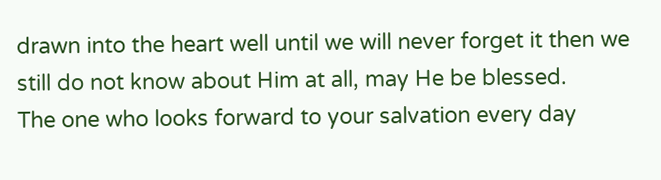drawn into the heart well until we will never forget it then we still do not know about Him at all, may He be blessed.
The one who looks forward to your salvation every day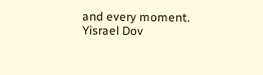and every moment.
Yisrael Dov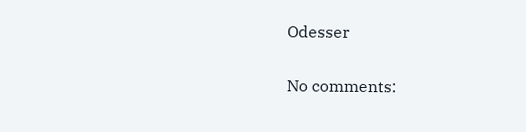Odesser

No comments: